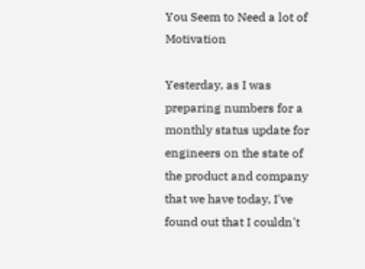You Seem to Need a lot of Motivation

Yesterday, as I was preparing numbers for a monthly status update for engineers on the state of the product and company that we have today, I've found out that I couldn't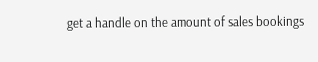get a handle on the amount of sales bookings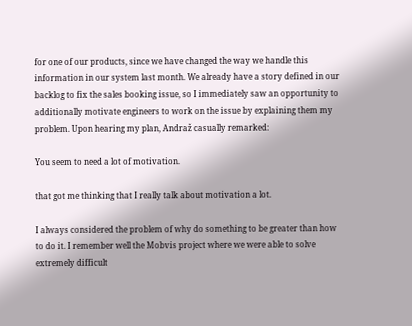for one of our products, since we have changed the way we handle this information in our system last month. We already have a story defined in our backlog to fix the sales booking issue, so I immediately saw an opportunity to additionally motivate engineers to work on the issue by explaining them my problem. Upon hearing my plan, Andraž casually remarked:

You seem to need a lot of motivation.

that got me thinking that I really talk about motivation a lot.

I always considered the problem of why do something to be greater than how to do it. I remember well the Mobvis project where we were able to solve extremely difficult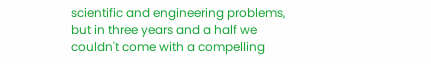scientific and engineering problems, but in three years and a half we couldn't come with a compelling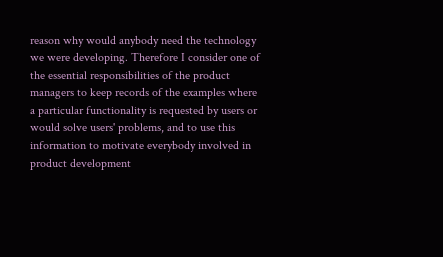reason why would anybody need the technology we were developing. Therefore I consider one of the essential responsibilities of the product managers to keep records of the examples where a particular functionality is requested by users or would solve users' problems, and to use this information to motivate everybody involved in product development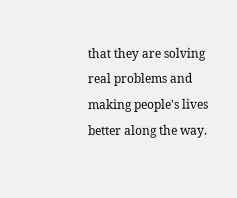that they are solving real problems and making people's lives better along the way.